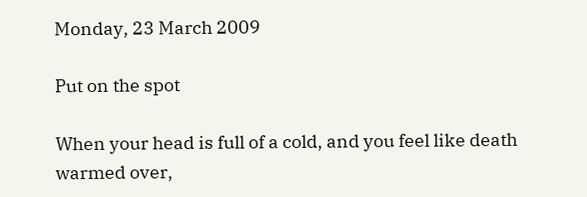Monday, 23 March 2009

Put on the spot

When your head is full of a cold, and you feel like death warmed over,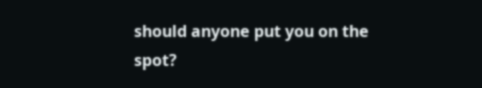should anyone put you on the spot?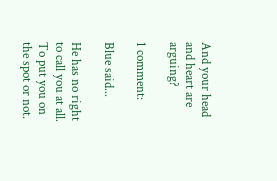And your head and heart are arguing?

1 comment:

Blue said...

He has no right to call you at all. To put you on the spot or not.